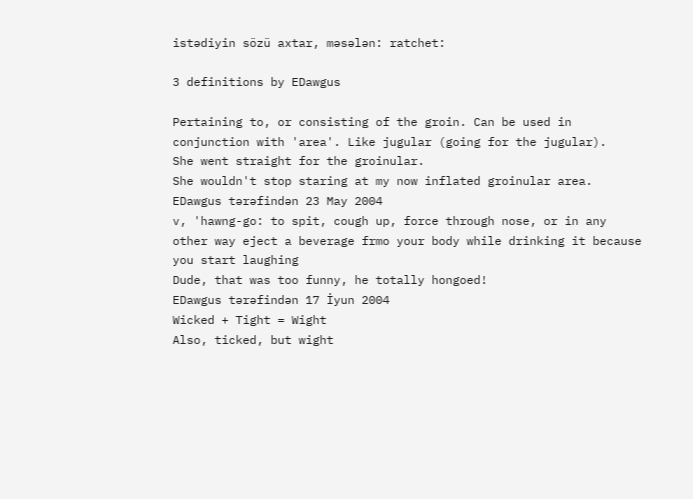istədiyin sözü axtar, məsələn: ratchet:

3 definitions by EDawgus

Pertaining to, or consisting of the groin. Can be used in conjunction with 'area'. Like jugular (going for the jugular).
She went straight for the groinular.
She wouldn't stop staring at my now inflated groinular area.
EDawgus tərəfindən 23 May 2004
v, 'hawng-go: to spit, cough up, force through nose, or in any other way eject a beverage frmo your body while drinking it because you start laughing
Dude, that was too funny, he totally hongoed!
EDawgus tərəfindən 17 İyun 2004
Wicked + Tight = Wight
Also, ticked, but wight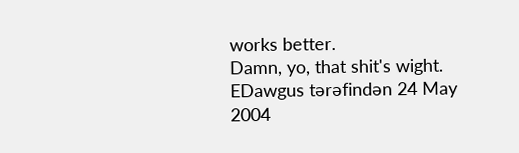works better.
Damn, yo, that shit's wight.
EDawgus tərəfindən 24 May 2004